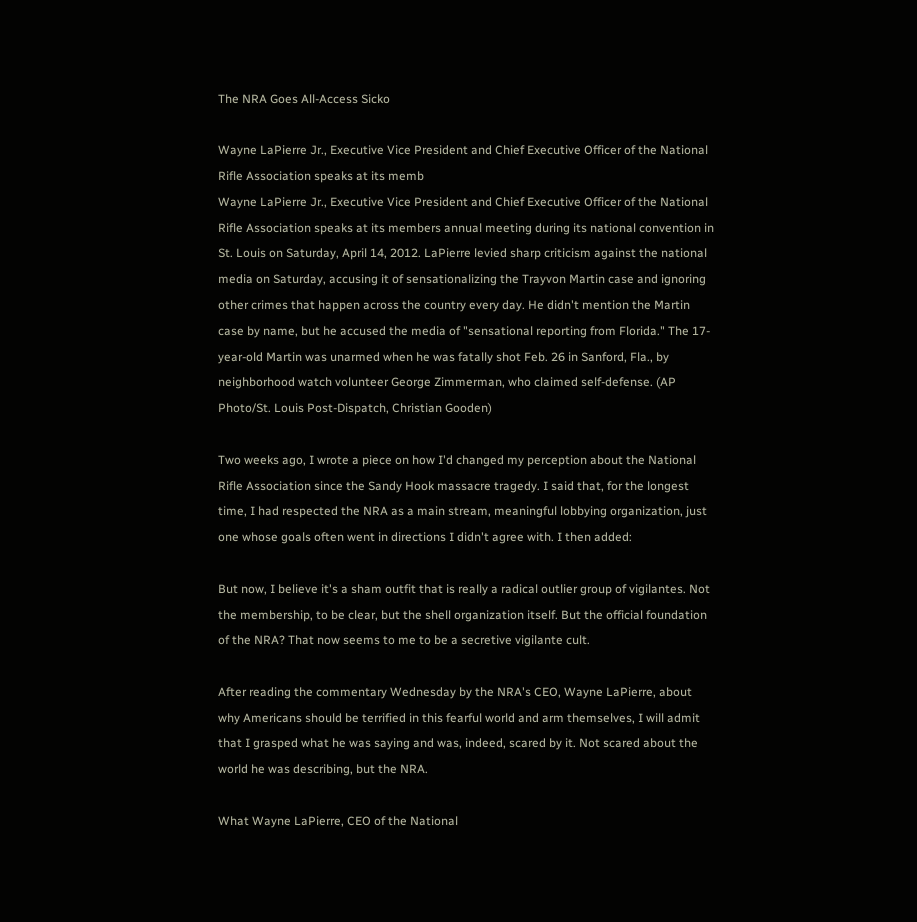The NRA Goes All-Access Sicko

Wayne LaPierre Jr., Executive Vice President and Chief Executive Officer of the National Rifle Association speaks at its memb
Wayne LaPierre Jr., Executive Vice President and Chief Executive Officer of the National Rifle Association speaks at its members annual meeting during its national convention in St. Louis on Saturday, April 14, 2012. LaPierre levied sharp criticism against the national media on Saturday, accusing it of sensationalizing the Trayvon Martin case and ignoring other crimes that happen across the country every day. He didn't mention the Martin case by name, but he accused the media of "sensational reporting from Florida." The 17-year-old Martin was unarmed when he was fatally shot Feb. 26 in Sanford, Fla., by neighborhood watch volunteer George Zimmerman, who claimed self-defense. (AP Photo/St. Louis Post-Dispatch, Christian Gooden)

Two weeks ago, I wrote a piece on how I'd changed my perception about the National Rifle Association since the Sandy Hook massacre tragedy. I said that, for the longest time, I had respected the NRA as a main stream, meaningful lobbying organization, just one whose goals often went in directions I didn't agree with. I then added:

But now, I believe it's a sham outfit that is really a radical outlier group of vigilantes. Not the membership, to be clear, but the shell organization itself. But the official foundation of the NRA? That now seems to me to be a secretive vigilante cult.

After reading the commentary Wednesday by the NRA's CEO, Wayne LaPierre, about why Americans should be terrified in this fearful world and arm themselves, I will admit that I grasped what he was saying and was, indeed, scared by it. Not scared about the world he was describing, but the NRA.

What Wayne LaPierre, CEO of the National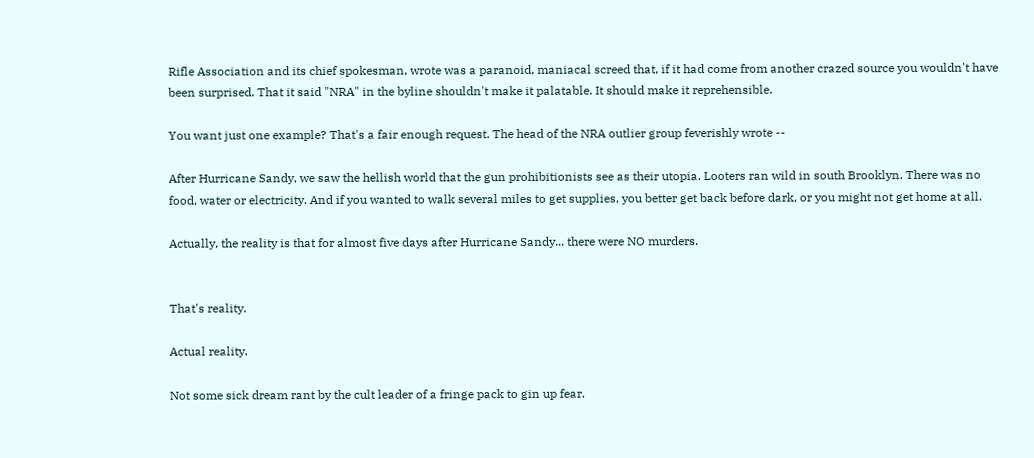Rifle Association and its chief spokesman, wrote was a paranoid, maniacal screed that, if it had come from another crazed source you wouldn't have been surprised. That it said "NRA" in the byline shouldn't make it palatable. It should make it reprehensible.

You want just one example? That's a fair enough request. The head of the NRA outlier group feverishly wrote --

After Hurricane Sandy, we saw the hellish world that the gun prohibitionists see as their utopia. Looters ran wild in south Brooklyn. There was no food, water or electricity. And if you wanted to walk several miles to get supplies, you better get back before dark, or you might not get home at all.

Actually, the reality is that for almost five days after Hurricane Sandy... there were NO murders.


That's reality.

Actual reality.

Not some sick dream rant by the cult leader of a fringe pack to gin up fear.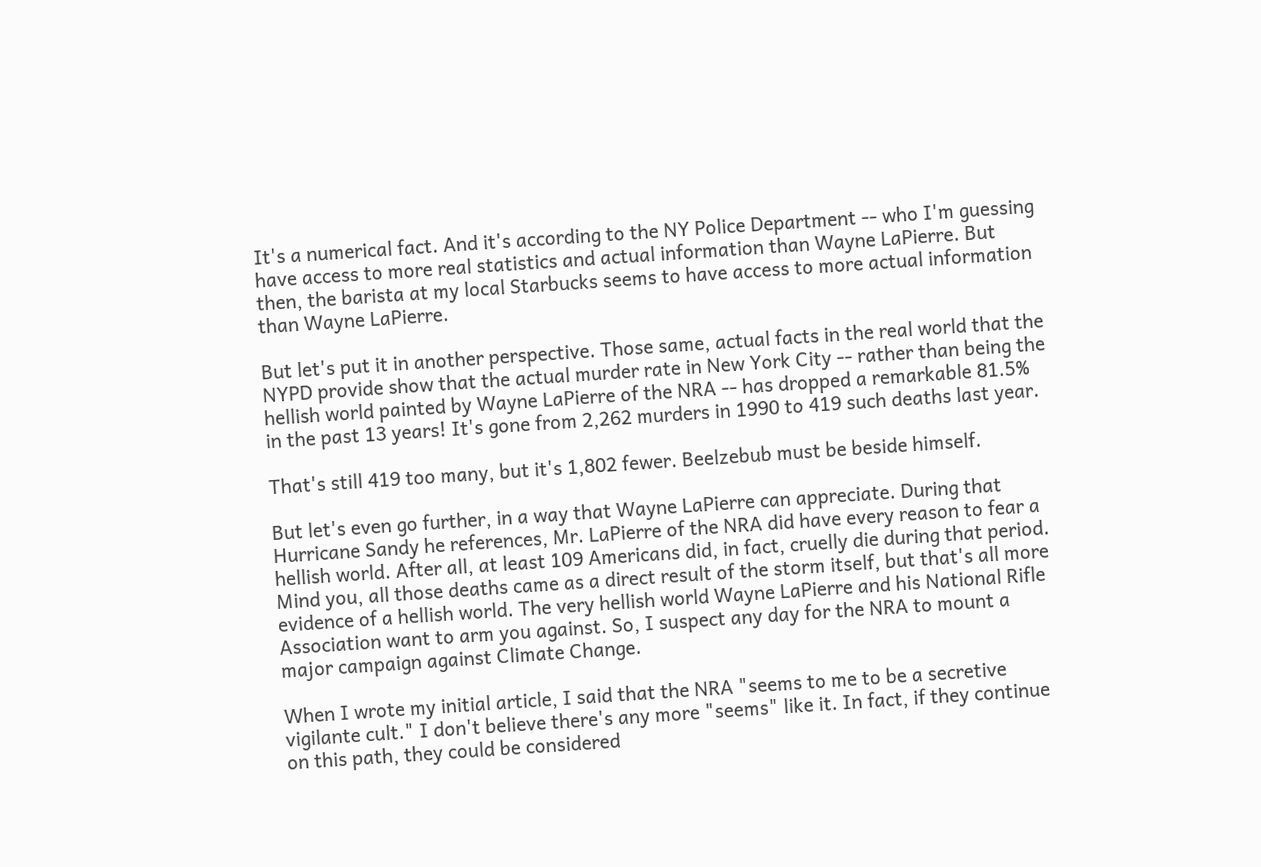It's a numerical fact. And it's according to the NY Police Department -- who I'm guessing have access to more real statistics and actual information than Wayne LaPierre. But then, the barista at my local Starbucks seems to have access to more actual information than Wayne LaPierre.

But let's put it in another perspective. Those same, actual facts in the real world that the NYPD provide show that the actual murder rate in New York City -- rather than being the hellish world painted by Wayne LaPierre of the NRA -- has dropped a remarkable 81.5% in the past 13 years! It's gone from 2,262 murders in 1990 to 419 such deaths last year.

That's still 419 too many, but it's 1,802 fewer. Beelzebub must be beside himself.

But let's even go further, in a way that Wayne LaPierre can appreciate. During that Hurricane Sandy he references, Mr. LaPierre of the NRA did have every reason to fear a hellish world. After all, at least 109 Americans did, in fact, cruelly die during that period. Mind you, all those deaths came as a direct result of the storm itself, but that's all more evidence of a hellish world. The very hellish world Wayne LaPierre and his National Rifle Association want to arm you against. So, I suspect any day for the NRA to mount a major campaign against Climate Change.

When I wrote my initial article, I said that the NRA "seems to me to be a secretive vigilante cult." I don't believe there's any more "seems" like it. In fact, if they continue on this path, they could be considered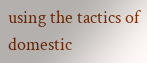using the tactics of domestic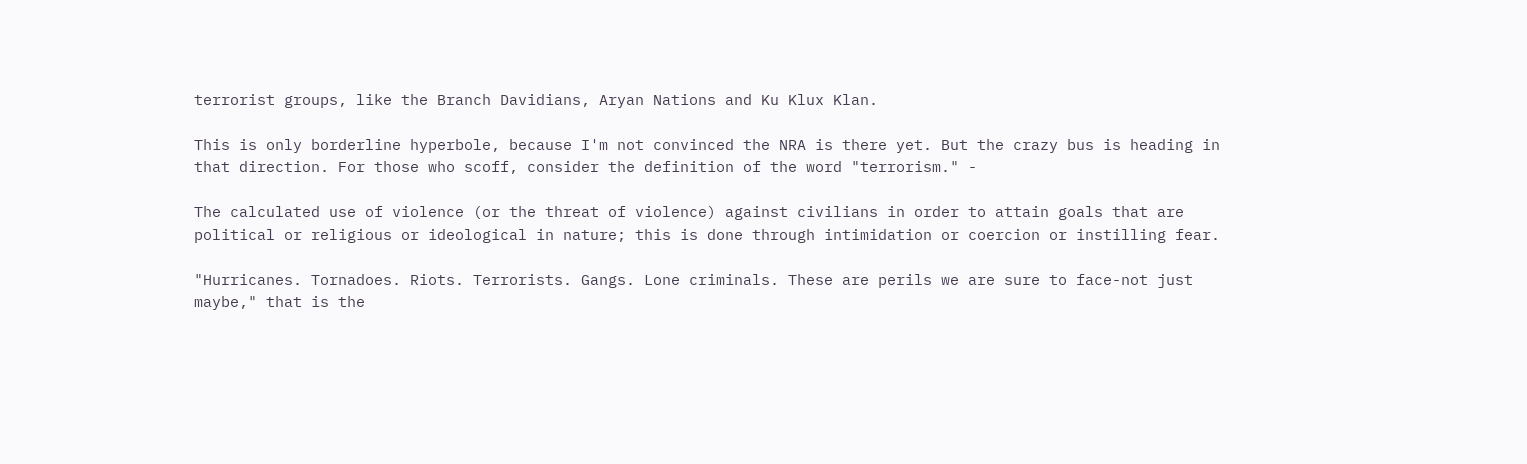terrorist groups, like the Branch Davidians, Aryan Nations and Ku Klux Klan.

This is only borderline hyperbole, because I'm not convinced the NRA is there yet. But the crazy bus is heading in that direction. For those who scoff, consider the definition of the word "terrorism." -

The calculated use of violence (or the threat of violence) against civilians in order to attain goals that are political or religious or ideological in nature; this is done through intimidation or coercion or instilling fear.

"Hurricanes. Tornadoes. Riots. Terrorists. Gangs. Lone criminals. These are perils we are sure to face-not just maybe," that is the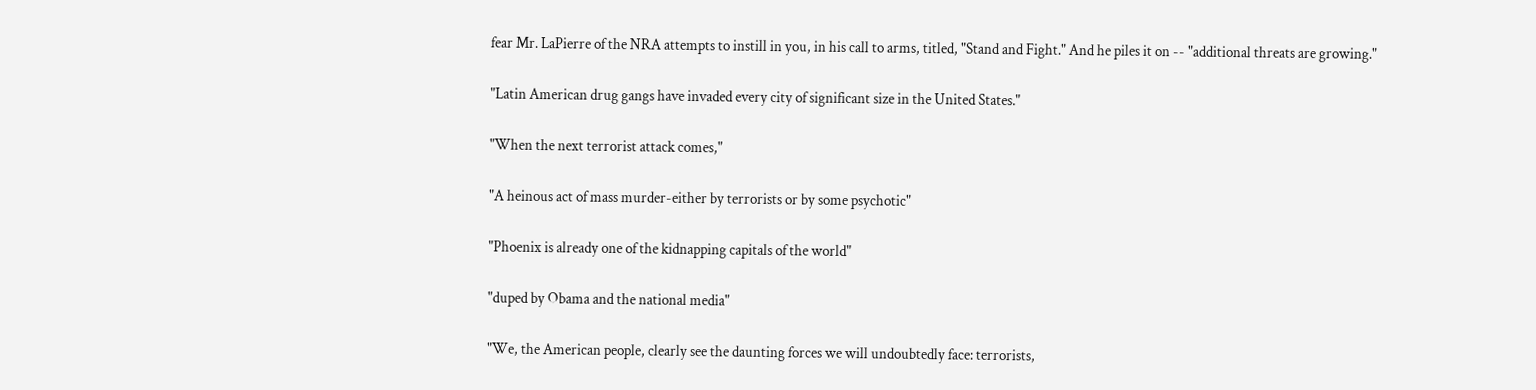fear Mr. LaPierre of the NRA attempts to instill in you, in his call to arms, titled, "Stand and Fight." And he piles it on -- "additional threats are growing."

"Latin American drug gangs have invaded every city of significant size in the United States."

"When the next terrorist attack comes,"

"A heinous act of mass murder-either by terrorists or by some psychotic"

"Phoenix is already one of the kidnapping capitals of the world"

"duped by Obama and the national media"

"We, the American people, clearly see the daunting forces we will undoubtedly face: terrorists,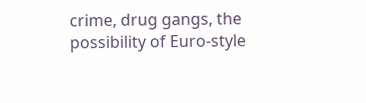crime, drug gangs, the possibility of Euro-style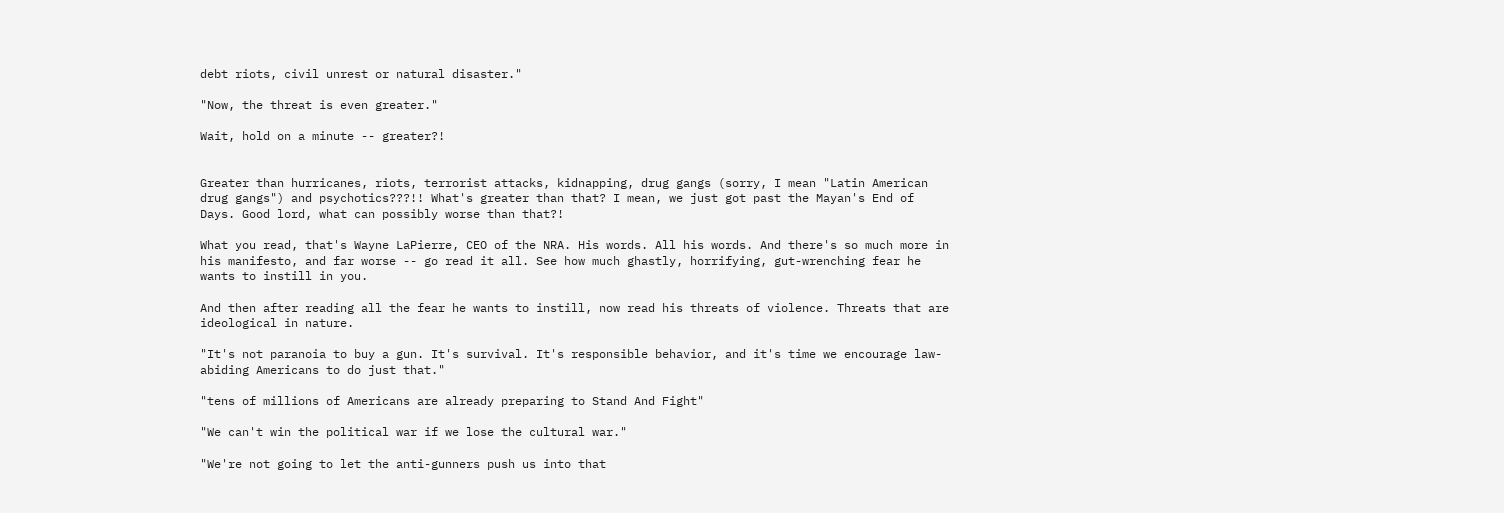debt riots, civil unrest or natural disaster."

"Now, the threat is even greater."

Wait, hold on a minute -- greater?!


Greater than hurricanes, riots, terrorist attacks, kidnapping, drug gangs (sorry, I mean "Latin American drug gangs") and psychotics???!! What's greater than that? I mean, we just got past the Mayan's End of Days. Good lord, what can possibly worse than that?!

What you read, that's Wayne LaPierre, CEO of the NRA. His words. All his words. And there's so much more in his manifesto, and far worse -- go read it all. See how much ghastly, horrifying, gut-wrenching fear he wants to instill in you.

And then after reading all the fear he wants to instill, now read his threats of violence. Threats that are ideological in nature.

"It's not paranoia to buy a gun. It's survival. It's responsible behavior, and it's time we encourage law-abiding Americans to do just that."

"tens of millions of Americans are already preparing to Stand And Fight"

"We can't win the political war if we lose the cultural war."

"We're not going to let the anti-gunners push us into that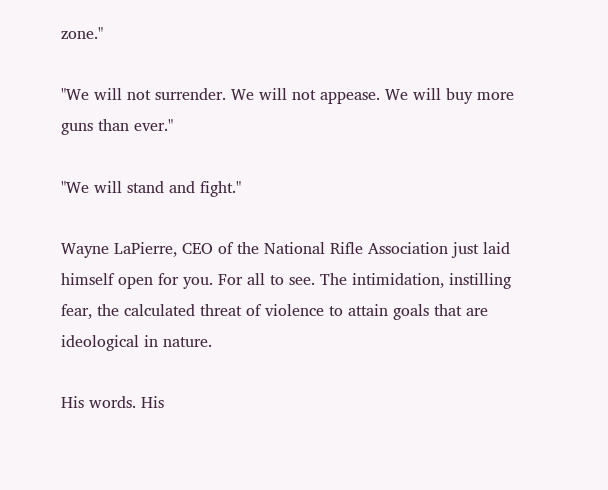zone."

"We will not surrender. We will not appease. We will buy more guns than ever."

"We will stand and fight."

Wayne LaPierre, CEO of the National Rifle Association just laid himself open for you. For all to see. The intimidation, instilling fear, the calculated threat of violence to attain goals that are ideological in nature.

His words. His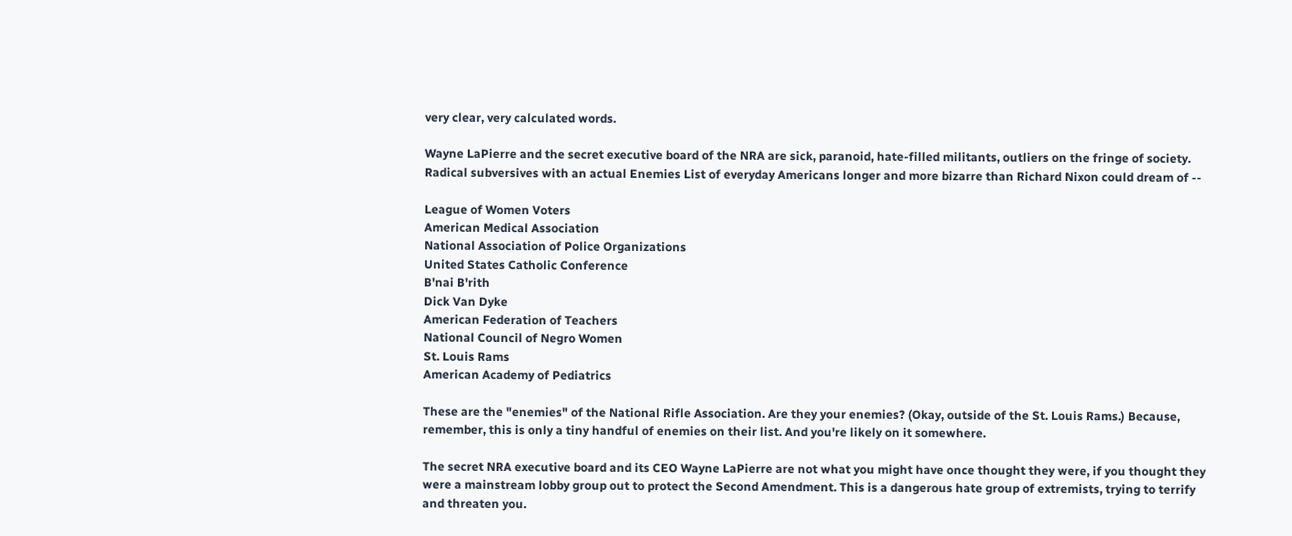very clear, very calculated words.

Wayne LaPierre and the secret executive board of the NRA are sick, paranoid, hate-filled militants, outliers on the fringe of society. Radical subversives with an actual Enemies List of everyday Americans longer and more bizarre than Richard Nixon could dream of --

League of Women Voters
American Medical Association
National Association of Police Organizations
United States Catholic Conference
B'nai B'rith
Dick Van Dyke
American Federation of Teachers
National Council of Negro Women
St. Louis Rams
American Academy of Pediatrics

These are the "enemies" of the National Rifle Association. Are they your enemies? (Okay, outside of the St. Louis Rams.) Because, remember, this is only a tiny handful of enemies on their list. And you're likely on it somewhere.

The secret NRA executive board and its CEO Wayne LaPierre are not what you might have once thought they were, if you thought they were a mainstream lobby group out to protect the Second Amendment. This is a dangerous hate group of extremists, trying to terrify and threaten you.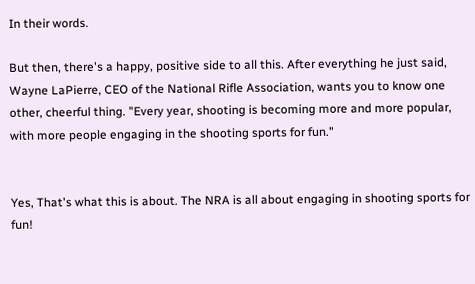In their words.

But then, there's a happy, positive side to all this. After everything he just said, Wayne LaPierre, CEO of the National Rifle Association, wants you to know one other, cheerful thing. "Every year, shooting is becoming more and more popular, with more people engaging in the shooting sports for fun."


Yes, That's what this is about. The NRA is all about engaging in shooting sports for fun!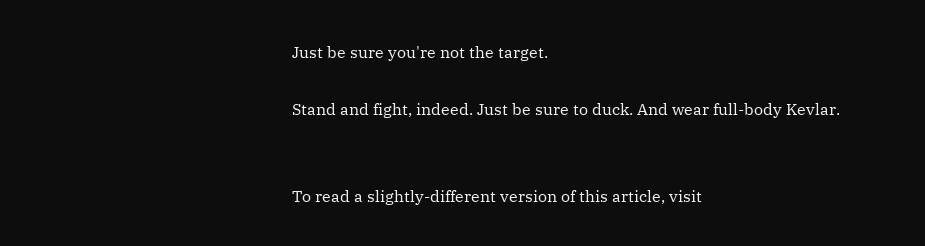Just be sure you're not the target.

Stand and fight, indeed. Just be sure to duck. And wear full-body Kevlar.


To read a slightly-different version of this article, visit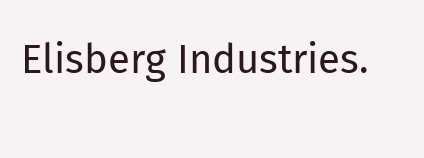Elisberg Industries.